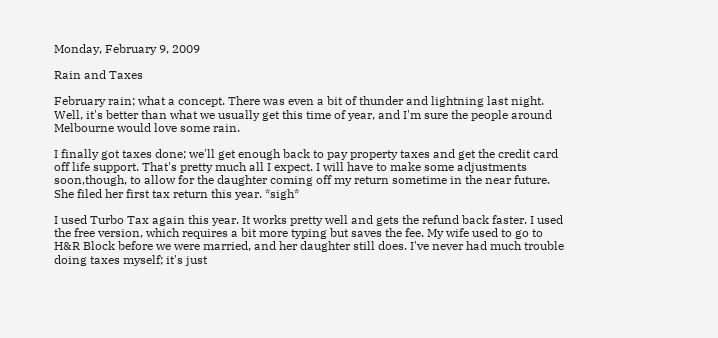Monday, February 9, 2009

Rain and Taxes

February rain; what a concept. There was even a bit of thunder and lightning last night. Well, it's better than what we usually get this time of year, and I'm sure the people around Melbourne would love some rain.

I finally got taxes done; we'll get enough back to pay property taxes and get the credit card off life support. That's pretty much all I expect. I will have to make some adjustments soon,though, to allow for the daughter coming off my return sometime in the near future. She filed her first tax return this year. *sigh*

I used Turbo Tax again this year. It works pretty well and gets the refund back faster. I used the free version, which requires a bit more typing but saves the fee. My wife used to go to H&R Block before we were married, and her daughter still does. I've never had much trouble doing taxes myself; it's just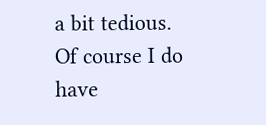a bit tedious. Of course I do have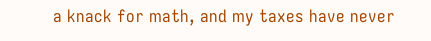a knack for math, and my taxes have never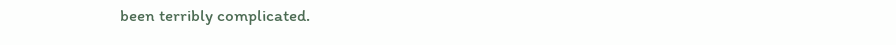been terribly complicated.